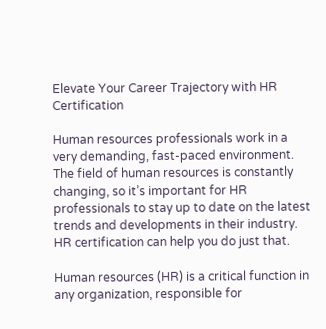Elevate Your Career Trajectory with HR Certification

Human resources professionals work in a very demanding, fast-paced environment. The field of human resources is constantly changing, so it’s important for HR professionals to stay up to date on the latest trends and developments in their industry. HR certification can help you do just that.

Human resources (HR) is a critical function in any organization, responsible for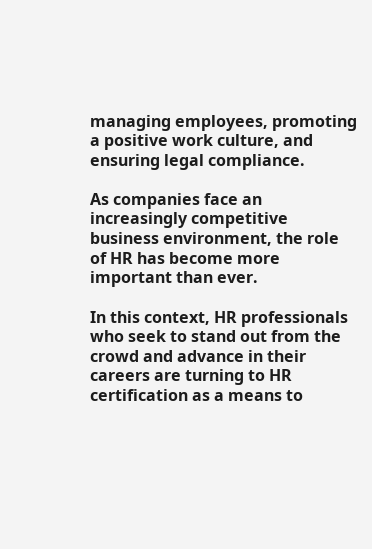managing employees, promoting a positive work culture, and ensuring legal compliance.

As companies face an increasingly competitive business environment, the role of HR has become more important than ever.

In this context, HR professionals who seek to stand out from the crowd and advance in their careers are turning to HR certification as a means to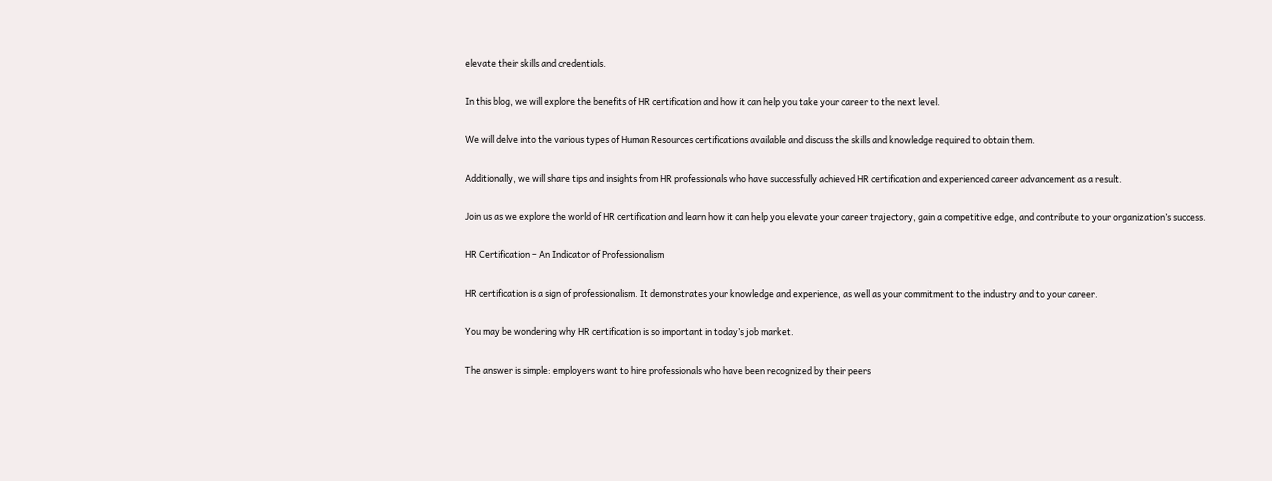elevate their skills and credentials.

In this blog, we will explore the benefits of HR certification and how it can help you take your career to the next level.

We will delve into the various types of Human Resources certifications available and discuss the skills and knowledge required to obtain them.

Additionally, we will share tips and insights from HR professionals who have successfully achieved HR certification and experienced career advancement as a result.

Join us as we explore the world of HR certification and learn how it can help you elevate your career trajectory, gain a competitive edge, and contribute to your organization’s success.

HR Certification – An Indicator of Professionalism

HR certification is a sign of professionalism. It demonstrates your knowledge and experience, as well as your commitment to the industry and to your career.

You may be wondering why HR certification is so important in today’s job market.

The answer is simple: employers want to hire professionals who have been recognized by their peers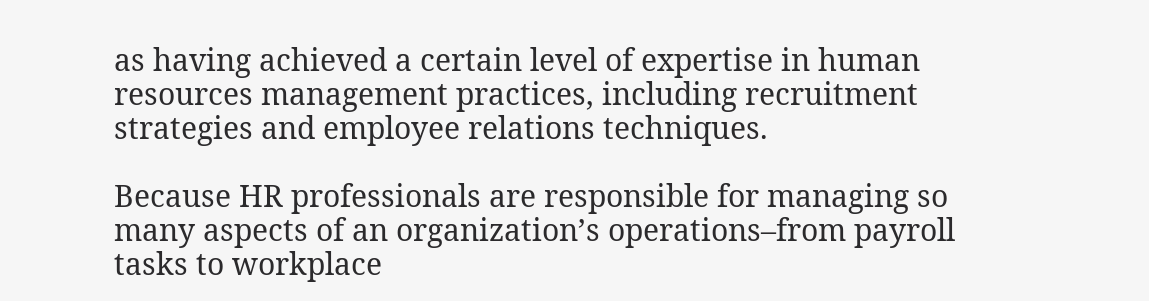as having achieved a certain level of expertise in human resources management practices, including recruitment strategies and employee relations techniques.

Because HR professionals are responsible for managing so many aspects of an organization’s operations–from payroll tasks to workplace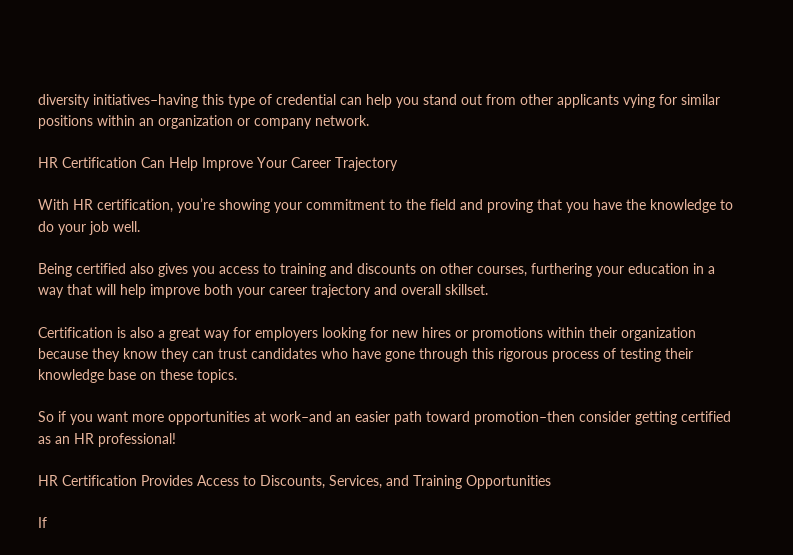diversity initiatives–having this type of credential can help you stand out from other applicants vying for similar positions within an organization or company network.

HR Certification Can Help Improve Your Career Trajectory

With HR certification, you’re showing your commitment to the field and proving that you have the knowledge to do your job well.

Being certified also gives you access to training and discounts on other courses, furthering your education in a way that will help improve both your career trajectory and overall skillset.

Certification is also a great way for employers looking for new hires or promotions within their organization because they know they can trust candidates who have gone through this rigorous process of testing their knowledge base on these topics.

So if you want more opportunities at work–and an easier path toward promotion–then consider getting certified as an HR professional!

HR Certification Provides Access to Discounts, Services, and Training Opportunities

If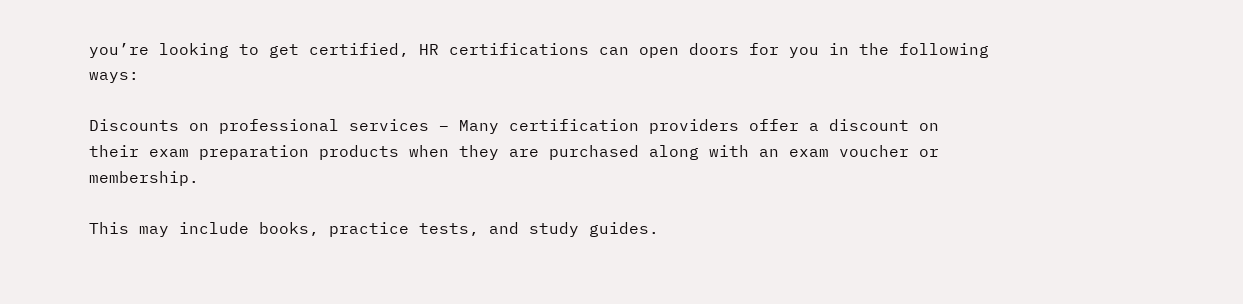you’re looking to get certified, HR certifications can open doors for you in the following ways:

Discounts on professional services – Many certification providers offer a discount on their exam preparation products when they are purchased along with an exam voucher or membership.

This may include books, practice tests, and study guides.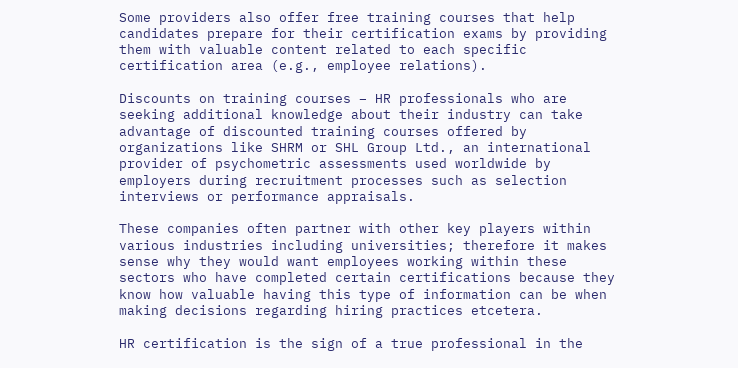Some providers also offer free training courses that help candidates prepare for their certification exams by providing them with valuable content related to each specific certification area (e.g., employee relations).

Discounts on training courses – HR professionals who are seeking additional knowledge about their industry can take advantage of discounted training courses offered by organizations like SHRM or SHL Group Ltd., an international provider of psychometric assessments used worldwide by employers during recruitment processes such as selection interviews or performance appraisals.

These companies often partner with other key players within various industries including universities; therefore it makes sense why they would want employees working within these sectors who have completed certain certifications because they know how valuable having this type of information can be when making decisions regarding hiring practices etcetera.

HR certification is the sign of a true professional in the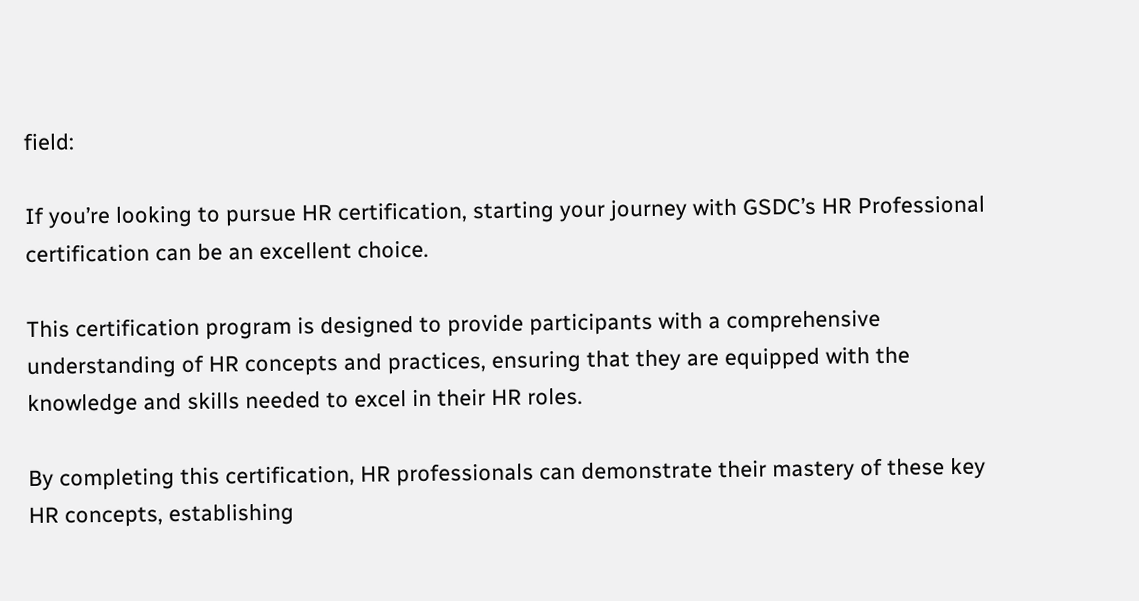field:

If you’re looking to pursue HR certification, starting your journey with GSDC’s HR Professional certification can be an excellent choice.

This certification program is designed to provide participants with a comprehensive understanding of HR concepts and practices, ensuring that they are equipped with the knowledge and skills needed to excel in their HR roles.

By completing this certification, HR professionals can demonstrate their mastery of these key HR concepts, establishing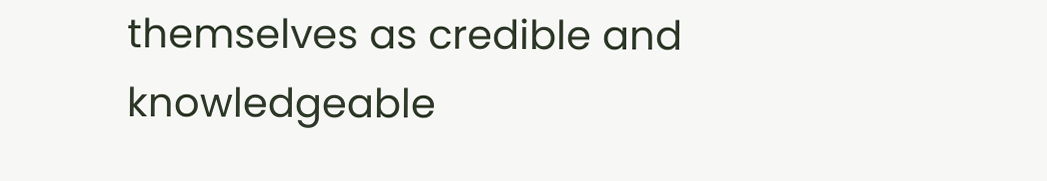themselves as credible and knowledgeable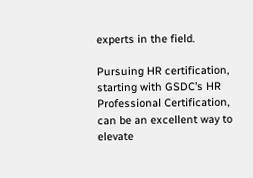experts in the field.

Pursuing HR certification, starting with GSDC’s HR Professional Certification, can be an excellent way to elevate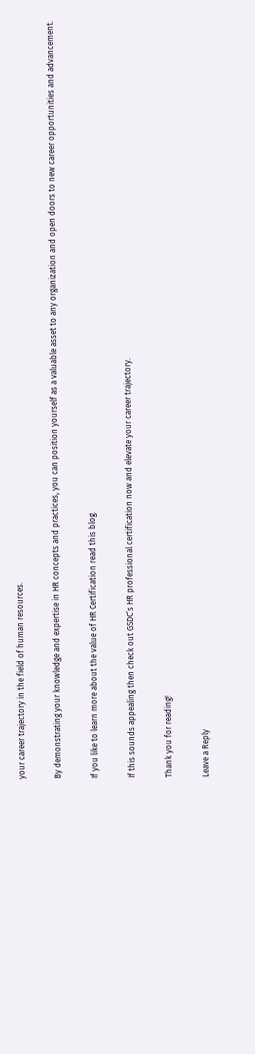your career trajectory in the field of human resources.

By demonstrating your knowledge and expertise in HR concepts and practices, you can position yourself as a valuable asset to any organization and open doors to new career opportunities and advancement.

If you like to learn more about the value of HR Certification read this blog.

If this sounds appealing then check out GSDC’s HR professional certification now and elevate your career trajectory.

Thank you for reading!

Leave a Reply